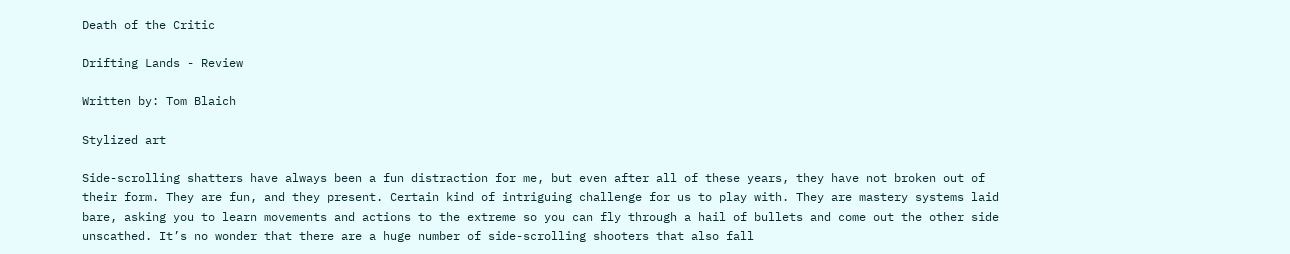Death of the Critic

Drifting Lands - Review

Written by: Tom Blaich

Stylized art

Side-scrolling shatters have always been a fun distraction for me, but even after all of these years, they have not broken out of their form. They are fun, and they present. Certain kind of intriguing challenge for us to play with. They are mastery systems laid bare, asking you to learn movements and actions to the extreme so you can fly through a hail of bullets and come out the other side unscathed. It’s no wonder that there are a huge number of side-scrolling shooters that also fall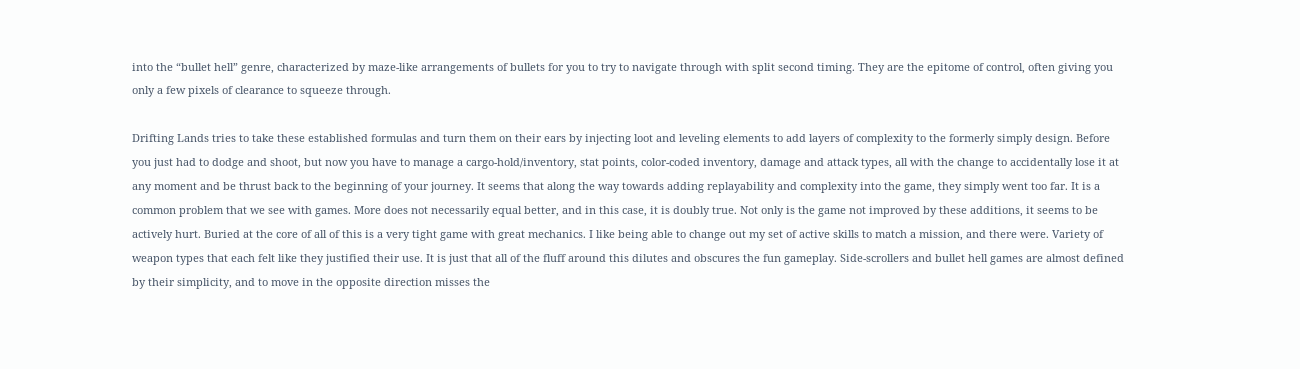into the “bullet hell” genre, characterized by maze-like arrangements of bullets for you to try to navigate through with split second timing. They are the epitome of control, often giving you only a few pixels of clearance to squeeze through.

Drifting Lands tries to take these established formulas and turn them on their ears by injecting loot and leveling elements to add layers of complexity to the formerly simply design. Before you just had to dodge and shoot, but now you have to manage a cargo-hold/inventory, stat points, color-coded inventory, damage and attack types, all with the change to accidentally lose it at any moment and be thrust back to the beginning of your journey. It seems that along the way towards adding replayability and complexity into the game, they simply went too far. It is a common problem that we see with games. More does not necessarily equal better, and in this case, it is doubly true. Not only is the game not improved by these additions, it seems to be actively hurt. Buried at the core of all of this is a very tight game with great mechanics. I like being able to change out my set of active skills to match a mission, and there were. Variety of weapon types that each felt like they justified their use. It is just that all of the fluff around this dilutes and obscures the fun gameplay. Side-scrollers and bullet hell games are almost defined by their simplicity, and to move in the opposite direction misses the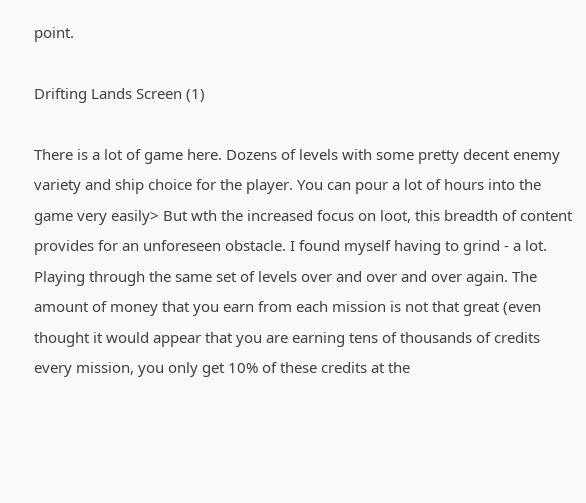point.

Drifting Lands Screen (1)

There is a lot of game here. Dozens of levels with some pretty decent enemy variety and ship choice for the player. You can pour a lot of hours into the game very easily> But wth the increased focus on loot, this breadth of content provides for an unforeseen obstacle. I found myself having to grind - a lot. Playing through the same set of levels over and over and over again. The amount of money that you earn from each mission is not that great (even thought it would appear that you are earning tens of thousands of credits every mission, you only get 10% of these credits at the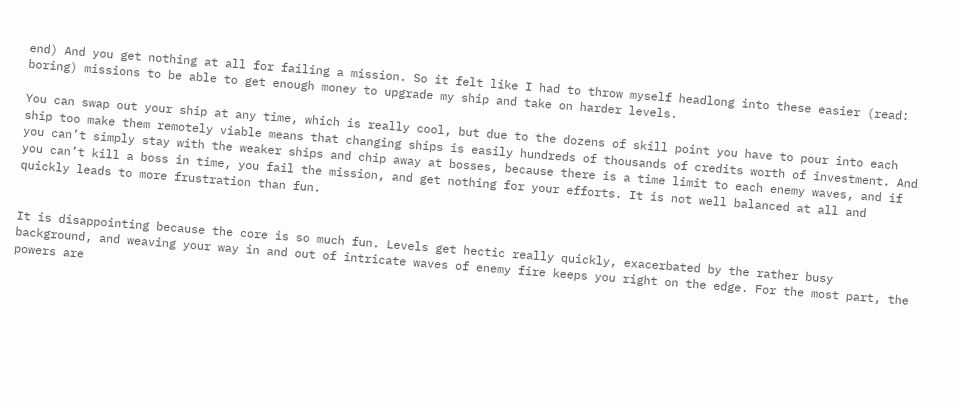end) And you get nothing at all for failing a mission. So it felt like I had to throw myself headlong into these easier (read: boring) missions to be able to get enough money to upgrade my ship and take on harder levels.

You can swap out your ship at any time, which is really cool, but due to the dozens of skill point you have to pour into each ship too make them remotely viable means that changing ships is easily hundreds of thousands of credits worth of investment. And you can’t simply stay with the weaker ships and chip away at bosses, because there is a time limit to each enemy waves, and if you can’t kill a boss in time, you fail the mission, and get nothing for your efforts. It is not well balanced at all and quickly leads to more frustration than fun.


It is disappointing because the core is so much fun. Levels get hectic really quickly, exacerbated by the rather busy background, and weaving your way in and out of intricate waves of enemy fire keeps you right on the edge. For the most part, the powers are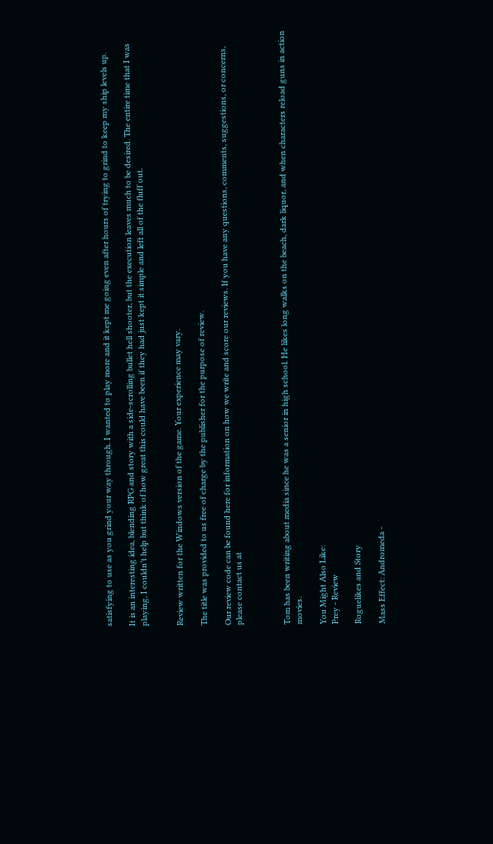satisfying to use as you grind your way through. I wanted to play more and it kept me going even after hours of trying to grind to keep my ship levels up.

It is an interesting idea, blending RPG and story with a side-scrolling bullet hell shooter, but the execution leaves much to be desired. The entire time that I was playing, I couldn’t help but think of how great this could have been if they had just kept it simple and left all of the fluff out.


Review written for the Windows version of the game. Your experience may vary.

The title was provided to us free of charge by the publisher for the purpose of review.

Our review code can be found here for information on how we write and score our reviews. If you have any questions, comments, suggestions, or concerns, please contact us at



Tom has been writing about media since he was a senior in high school. He likes long walks on the beach, dark liquor, and when characters reload guns in action movies.

You Might Also Like:
Prey - Review

Roguelikes and Story

Mass Effect: Andromeda -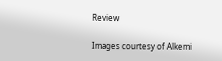Review

Images courtesy of Alkemi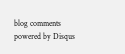blog comments powered by Disqus